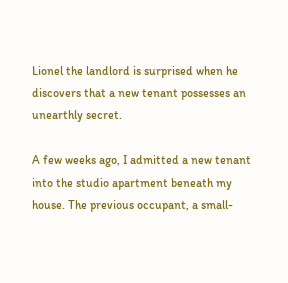Lionel the landlord is surprised when he discovers that a new tenant possesses an unearthly secret.

A few weeks ago, I admitted a new tenant into the studio apartment beneath my house. The previous occupant, a small-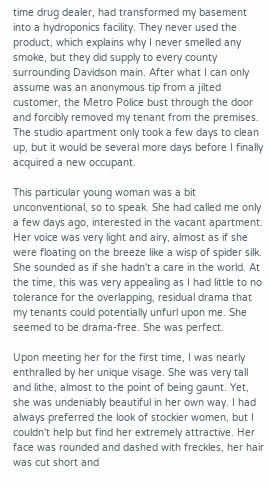time drug dealer, had transformed my basement into a hydroponics facility. They never used the product, which explains why I never smelled any smoke, but they did supply to every county surrounding Davidson main. After what I can only assume was an anonymous tip from a jilted customer, the Metro Police bust through the door and forcibly removed my tenant from the premises. The studio apartment only took a few days to clean up, but it would be several more days before I finally acquired a new occupant.

This particular young woman was a bit unconventional, so to speak. She had called me only a few days ago, interested in the vacant apartment. Her voice was very light and airy, almost as if she were floating on the breeze like a wisp of spider silk. She sounded as if she hadn't a care in the world. At the time, this was very appealing as I had little to no tolerance for the overlapping, residual drama that my tenants could potentially unfurl upon me. She seemed to be drama-free. She was perfect.

Upon meeting her for the first time, I was nearly enthralled by her unique visage. She was very tall and lithe, almost to the point of being gaunt. Yet, she was undeniably beautiful in her own way. I had always preferred the look of stockier women, but I couldn't help but find her extremely attractive. Her face was rounded and dashed with freckles, her hair was cut short and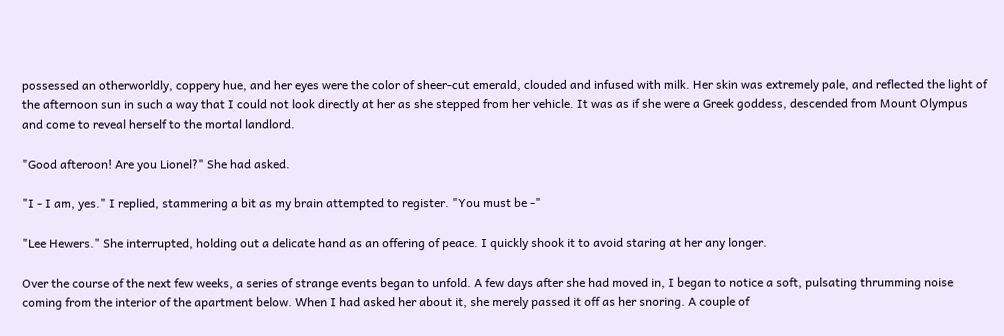possessed an otherworldly, coppery hue, and her eyes were the color of sheer-cut emerald, clouded and infused with milk. Her skin was extremely pale, and reflected the light of the afternoon sun in such a way that I could not look directly at her as she stepped from her vehicle. It was as if she were a Greek goddess, descended from Mount Olympus and come to reveal herself to the mortal landlord.

"Good afteroon! Are you Lionel?" She had asked.

"I - I am, yes." I replied, stammering a bit as my brain attempted to register. "You must be -"

"Lee Hewers." She interrupted, holding out a delicate hand as an offering of peace. I quickly shook it to avoid staring at her any longer.

Over the course of the next few weeks, a series of strange events began to unfold. A few days after she had moved in, I began to notice a soft, pulsating thrumming noise coming from the interior of the apartment below. When I had asked her about it, she merely passed it off as her snoring. A couple of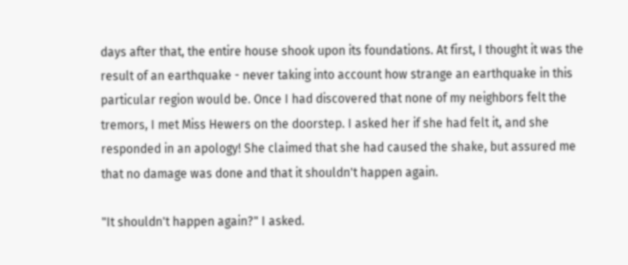days after that, the entire house shook upon its foundations. At first, I thought it was the result of an earthquake - never taking into account how strange an earthquake in this particular region would be. Once I had discovered that none of my neighbors felt the tremors, I met Miss Hewers on the doorstep. I asked her if she had felt it, and she responded in an apology! She claimed that she had caused the shake, but assured me that no damage was done and that it shouldn't happen again.

"It shouldn't happen again?" I asked.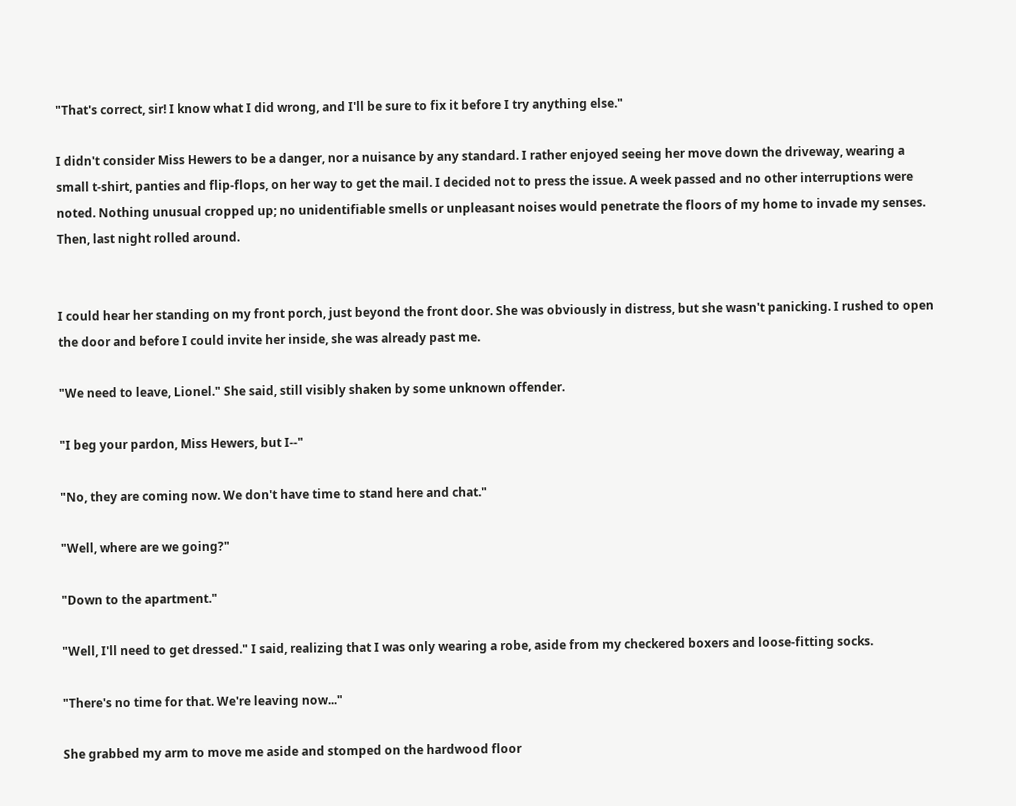"That's correct, sir! I know what I did wrong, and I'll be sure to fix it before I try anything else."

I didn't consider Miss Hewers to be a danger, nor a nuisance by any standard. I rather enjoyed seeing her move down the driveway, wearing a small t-shirt, panties and flip-flops, on her way to get the mail. I decided not to press the issue. A week passed and no other interruptions were noted. Nothing unusual cropped up; no unidentifiable smells or unpleasant noises would penetrate the floors of my home to invade my senses. Then, last night rolled around.


I could hear her standing on my front porch, just beyond the front door. She was obviously in distress, but she wasn't panicking. I rushed to open the door and before I could invite her inside, she was already past me.

"We need to leave, Lionel." She said, still visibly shaken by some unknown offender.

"I beg your pardon, Miss Hewers, but I--"

"No, they are coming now. We don't have time to stand here and chat."

"Well, where are we going?"

"Down to the apartment."

"Well, I'll need to get dressed." I said, realizing that I was only wearing a robe, aside from my checkered boxers and loose-fitting socks.

"There's no time for that. We're leaving now..."

She grabbed my arm to move me aside and stomped on the hardwood floor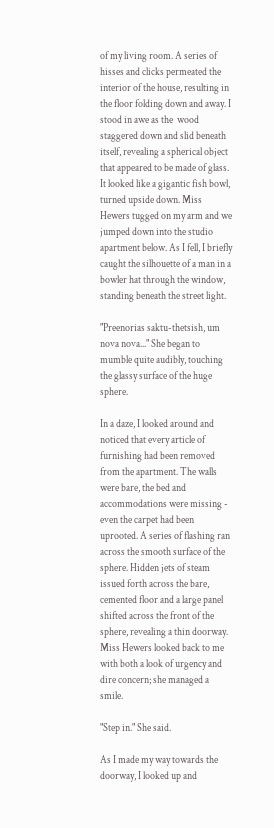of my living room. A series of hisses and clicks permeated the interior of the house, resulting in the floor folding down and away. I stood in awe as the  wood staggered down and slid beneath itself, revealing a spherical object that appeared to be made of glass. It looked like a gigantic fish bowl, turned upside down. Miss Hewers tugged on my arm and we jumped down into the studio apartment below. As I fell, I briefly caught the silhouette of a man in a bowler hat through the window, standing beneath the street light.

"Preenorias saktu-thetsish, um nova nova..." She began to mumble quite audibly, touching the glassy surface of the huge sphere.

In a daze, I looked around and noticed that every article of furnishing had been removed from the apartment. The walls were bare, the bed and accommodations were missing - even the carpet had been uprooted. A series of flashing ran across the smooth surface of the sphere. Hidden jets of steam issued forth across the bare, cemented floor and a large panel shifted across the front of the sphere, revealing a thin doorway. Miss Hewers looked back to me with both a look of urgency and dire concern; she managed a smile.

"Step in." She said.

As I made my way towards the doorway, I looked up and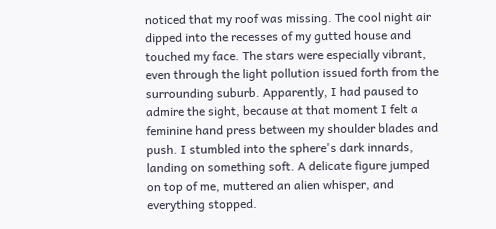noticed that my roof was missing. The cool night air dipped into the recesses of my gutted house and touched my face. The stars were especially vibrant, even through the light pollution issued forth from the surrounding suburb. Apparently, I had paused to admire the sight, because at that moment I felt a feminine hand press between my shoulder blades and push. I stumbled into the sphere's dark innards, landing on something soft. A delicate figure jumped on top of me, muttered an alien whisper, and everything stopped.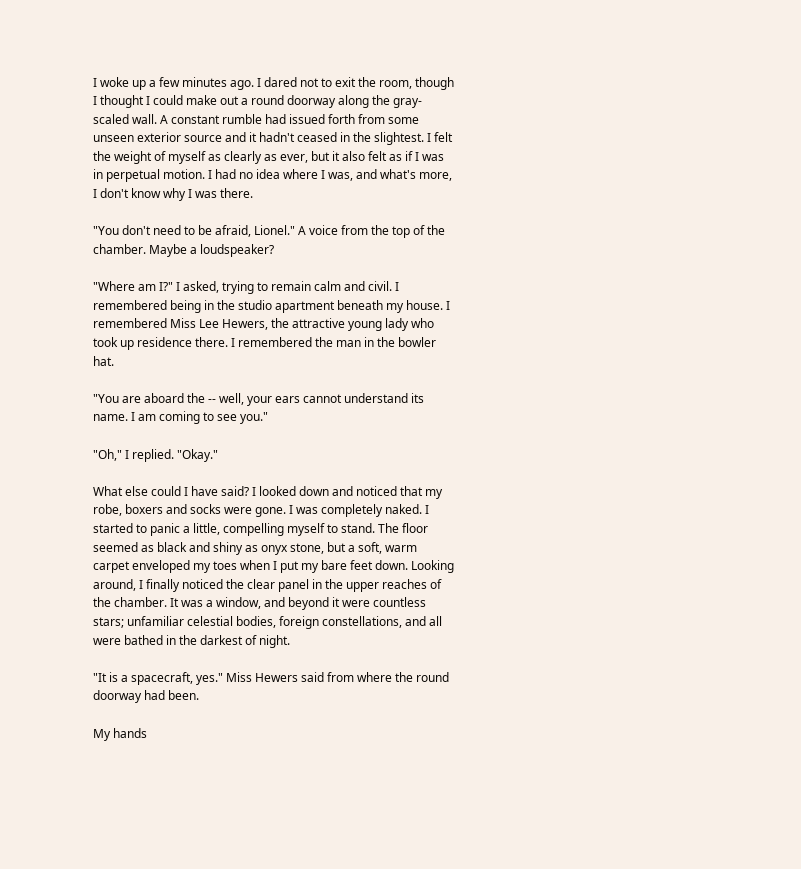I woke up a few minutes ago. I dared not to exit the room, though I thought I could make out a round doorway along the gray-scaled wall. A constant rumble had issued forth from some unseen exterior source and it hadn't ceased in the slightest. I felt the weight of myself as clearly as ever, but it also felt as if I was in perpetual motion. I had no idea where I was, and what's more, I don't know why I was there.

"You don't need to be afraid, Lionel." A voice from the top of the chamber. Maybe a loudspeaker?

"Where am I?" I asked, trying to remain calm and civil. I remembered being in the studio apartment beneath my house. I remembered Miss Lee Hewers, the attractive young lady who took up residence there. I remembered the man in the bowler hat.

"You are aboard the -- well, your ears cannot understand its name. I am coming to see you."

"Oh," I replied. "Okay."

What else could I have said? I looked down and noticed that my robe, boxers and socks were gone. I was completely naked. I started to panic a little, compelling myself to stand. The floor seemed as black and shiny as onyx stone, but a soft, warm carpet enveloped my toes when I put my bare feet down. Looking around, I finally noticed the clear panel in the upper reaches of the chamber. It was a window, and beyond it were countless stars; unfamiliar celestial bodies, foreign constellations, and all were bathed in the darkest of night.

"It is a spacecraft, yes." Miss Hewers said from where the round doorway had been.

My hands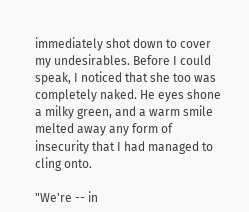immediately shot down to cover my undesirables. Before I could speak, I noticed that she too was completely naked. He eyes shone a milky green, and a warm smile melted away any form of insecurity that I had managed to cling onto.

"We're -- in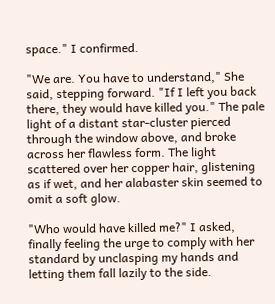space." I confirmed.

"We are. You have to understand," She said, stepping forward. "If I left you back there, they would have killed you." The pale light of a distant star-cluster pierced through the window above, and broke across her flawless form. The light scattered over her copper hair, glistening as if wet, and her alabaster skin seemed to omit a soft glow.

"Who would have killed me?" I asked, finally feeling the urge to comply with her standard by unclasping my hands and letting them fall lazily to the side.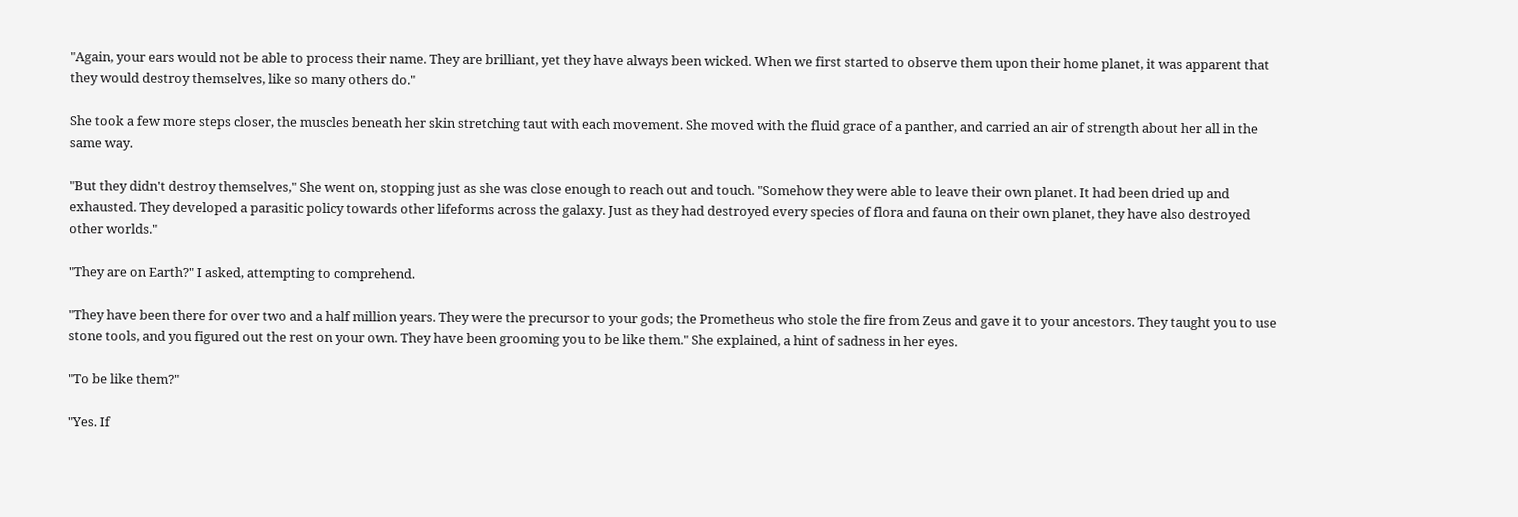"Again, your ears would not be able to process their name. They are brilliant, yet they have always been wicked. When we first started to observe them upon their home planet, it was apparent that they would destroy themselves, like so many others do."

She took a few more steps closer, the muscles beneath her skin stretching taut with each movement. She moved with the fluid grace of a panther, and carried an air of strength about her all in the same way.

"But they didn't destroy themselves," She went on, stopping just as she was close enough to reach out and touch. "Somehow they were able to leave their own planet. It had been dried up and exhausted. They developed a parasitic policy towards other lifeforms across the galaxy. Just as they had destroyed every species of flora and fauna on their own planet, they have also destroyed other worlds."

"They are on Earth?" I asked, attempting to comprehend.

"They have been there for over two and a half million years. They were the precursor to your gods; the Prometheus who stole the fire from Zeus and gave it to your ancestors. They taught you to use stone tools, and you figured out the rest on your own. They have been grooming you to be like them." She explained, a hint of sadness in her eyes.

"To be like them?"

"Yes. If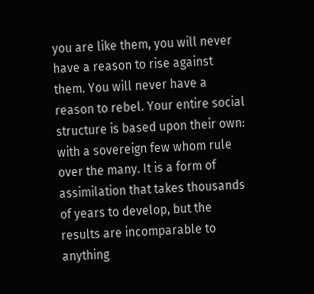you are like them, you will never have a reason to rise against them. You will never have a reason to rebel. Your entire social structure is based upon their own: with a sovereign few whom rule over the many. It is a form of assimilation that takes thousands of years to develop, but the results are incomparable to anything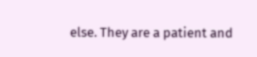else. They are a patient and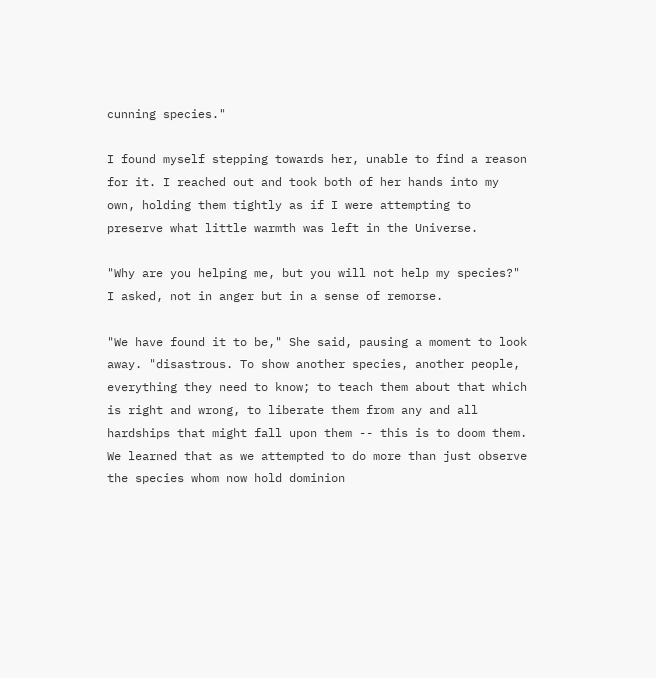cunning species."

I found myself stepping towards her, unable to find a reason for it. I reached out and took both of her hands into my own, holding them tightly as if I were attempting to preserve what little warmth was left in the Universe.

"Why are you helping me, but you will not help my species?" I asked, not in anger but in a sense of remorse.

"We have found it to be," She said, pausing a moment to look away. "disastrous. To show another species, another people, everything they need to know; to teach them about that which is right and wrong, to liberate them from any and all hardships that might fall upon them -- this is to doom them. We learned that as we attempted to do more than just observe the species whom now hold dominion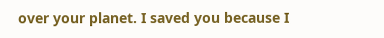over your planet. I saved you because I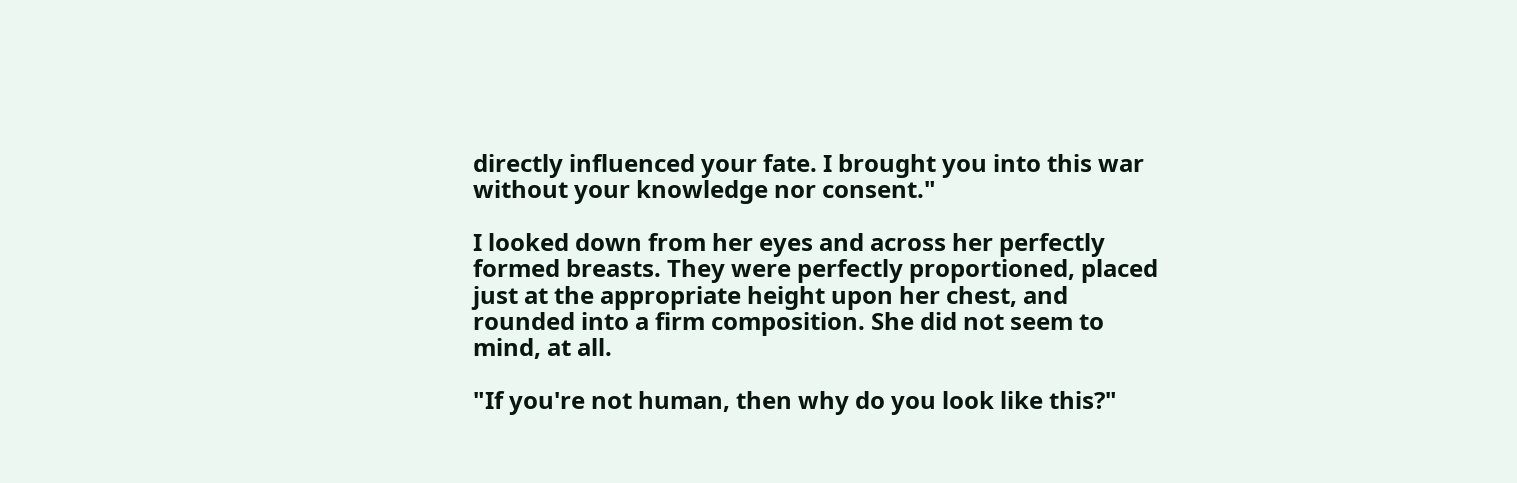directly influenced your fate. I brought you into this war without your knowledge nor consent."

I looked down from her eyes and across her perfectly formed breasts. They were perfectly proportioned, placed just at the appropriate height upon her chest, and rounded into a firm composition. She did not seem to mind, at all.

"If you're not human, then why do you look like this?"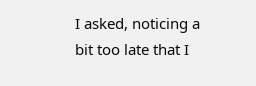I asked, noticing a bit too late that I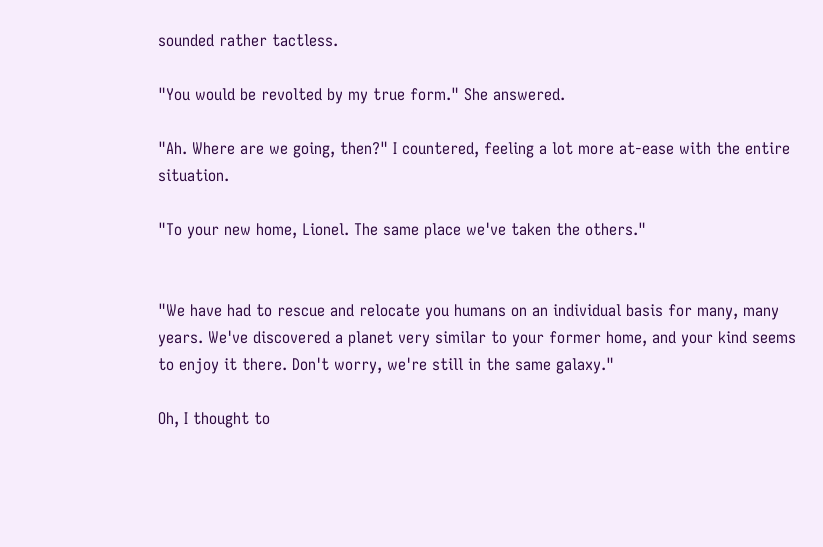sounded rather tactless.

"You would be revolted by my true form." She answered.

"Ah. Where are we going, then?" I countered, feeling a lot more at-ease with the entire situation.

"To your new home, Lionel. The same place we've taken the others."


"We have had to rescue and relocate you humans on an individual basis for many, many years. We've discovered a planet very similar to your former home, and your kind seems to enjoy it there. Don't worry, we're still in the same galaxy."

Oh, I thought to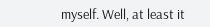myself. Well, at least it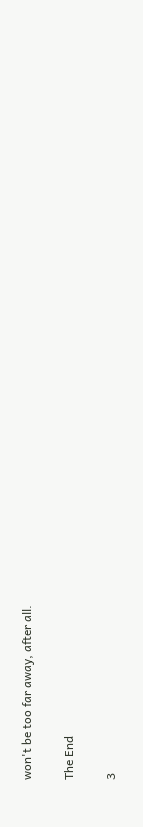won't be too far away, after all.

The End

3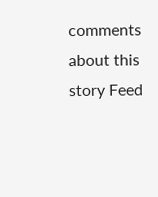comments about this story Feed